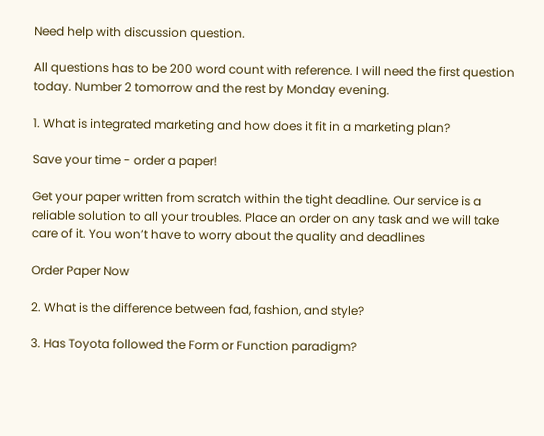Need help with discussion question.

All questions has to be 200 word count with reference. I will need the first question today. Number 2 tomorrow and the rest by Monday evening.

1. What is integrated marketing and how does it fit in a marketing plan?

Save your time - order a paper!

Get your paper written from scratch within the tight deadline. Our service is a reliable solution to all your troubles. Place an order on any task and we will take care of it. You won’t have to worry about the quality and deadlines

Order Paper Now

2. What is the difference between fad, fashion, and style?

3. Has Toyota followed the Form or Function paradigm?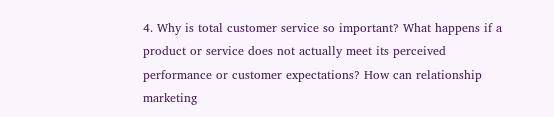4. Why is total customer service so important? What happens if a product or service does not actually meet its perceived performance or customer expectations? How can relationship marketing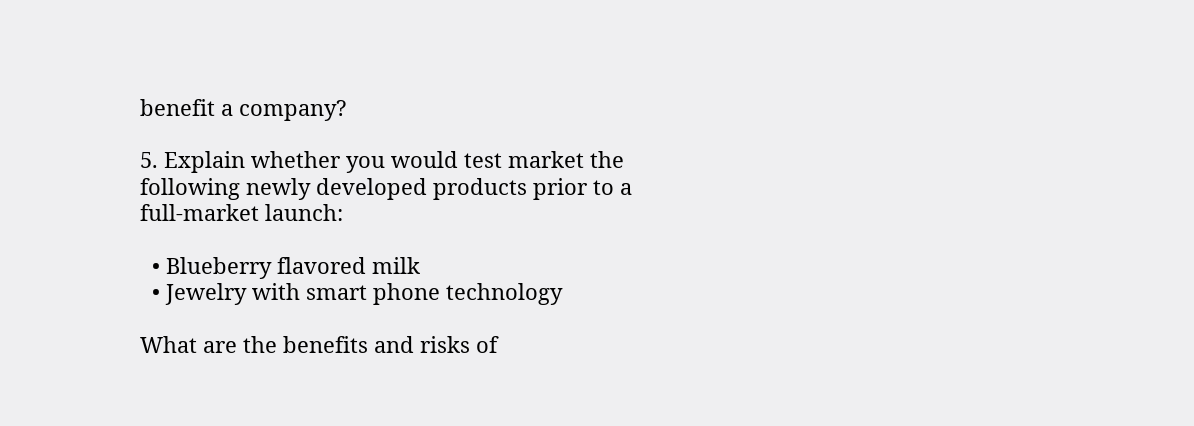benefit a company?

5. Explain whether you would test market the following newly developed products prior to a full-market launch:

  • Blueberry flavored milk
  • Jewelry with smart phone technology

What are the benefits and risks of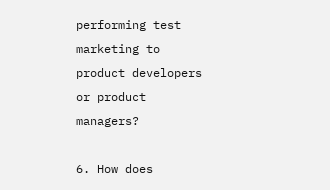performing test marketing to product developers or product managers?

6. How does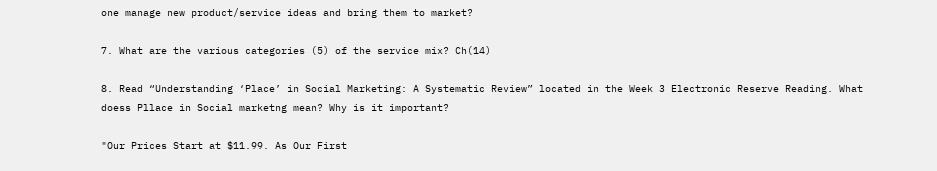one manage new product/service ideas and bring them to market?

7. What are the various categories (5) of the service mix? Ch(14)

8. Read “Understanding ‘Place’ in Social Marketing: A Systematic Review” located in the Week 3 Electronic Reserve Reading. What doess Pllace in Social marketng mean? Why is it important?

"Our Prices Start at $11.99. As Our First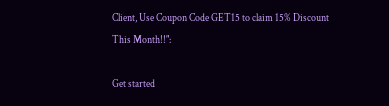Client, Use Coupon Code GET15 to claim 15% Discount This Month!!":

Get started